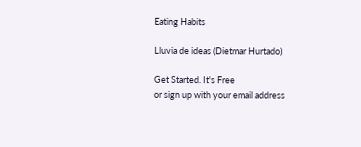Eating Habits

Lluvia de ideas (Dietmar Hurtado)

Get Started. It's Free
or sign up with your email address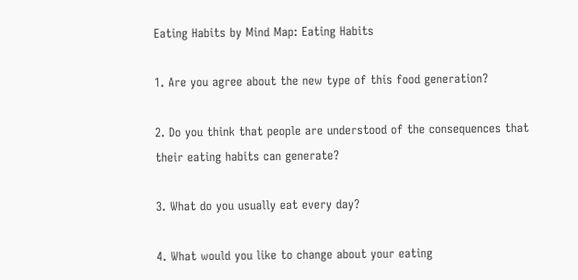Eating Habits by Mind Map: Eating Habits

1. Are you agree about the new type of this food generation?

2. Do you think that people are understood of the consequences that their eating habits can generate?

3. What do you usually eat every day?

4. What would you like to change about your eating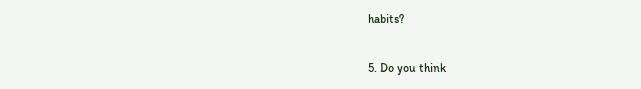habits?

5. Do you think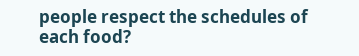people respect the schedules of each food?